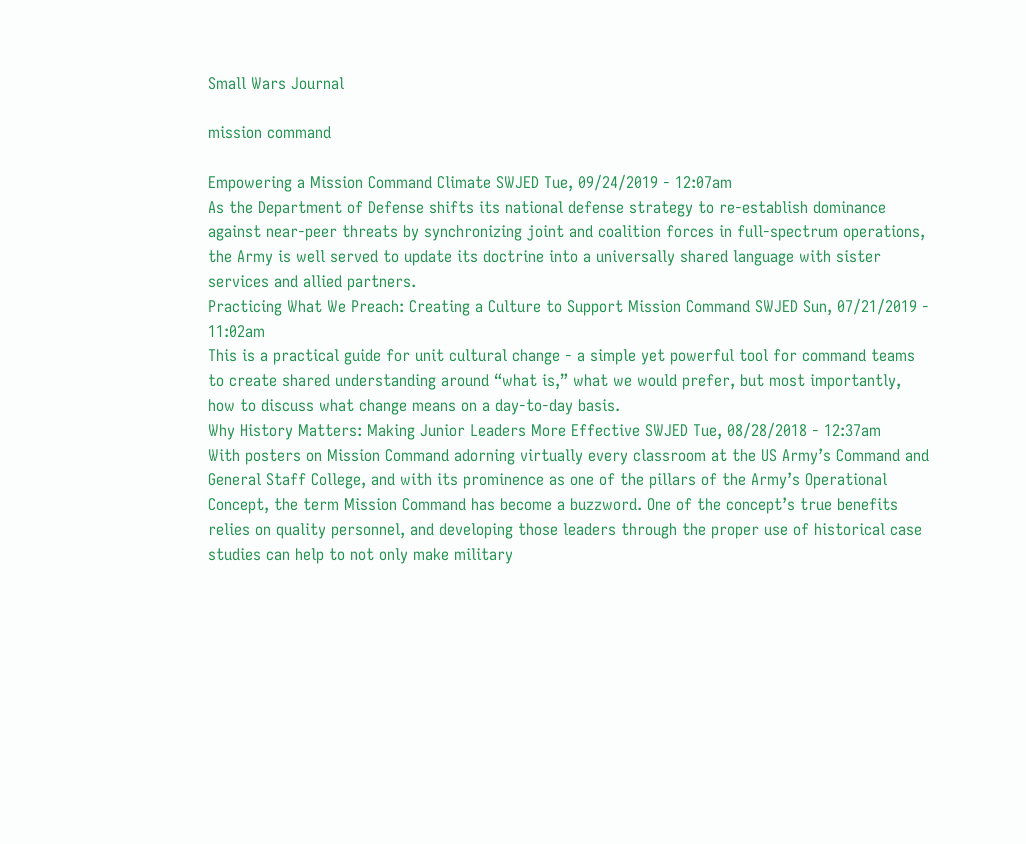Small Wars Journal

mission command

Empowering a Mission Command Climate SWJED Tue, 09/24/2019 - 12:07am
As the Department of Defense shifts its national defense strategy to re-establish dominance against near-peer threats by synchronizing joint and coalition forces in full-spectrum operations, the Army is well served to update its doctrine into a universally shared language with sister services and allied partners.
Practicing What We Preach: Creating a Culture to Support Mission Command SWJED Sun, 07/21/2019 - 11:02am
This is a practical guide for unit cultural change - a simple yet powerful tool for command teams to create shared understanding around “what is,” what we would prefer, but most importantly, how to discuss what change means on a day-to-day basis.
Why History Matters: Making Junior Leaders More Effective SWJED Tue, 08/28/2018 - 12:37am
With posters on Mission Command adorning virtually every classroom at the US Army’s Command and General Staff College, and with its prominence as one of the pillars of the Army’s Operational Concept, the term Mission Command has become a buzzword. One of the concept’s true benefits relies on quality personnel, and developing those leaders through the proper use of historical case studies can help to not only make military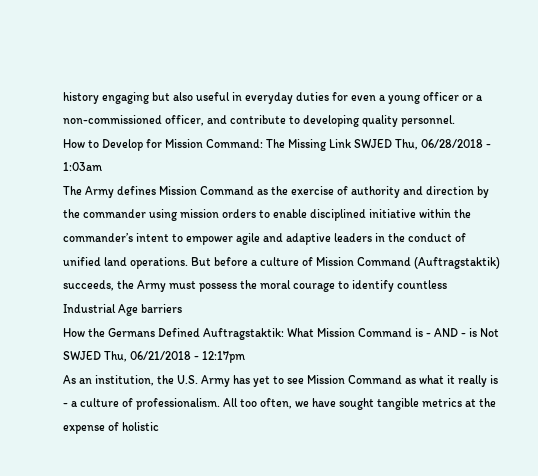history engaging but also useful in everyday duties for even a young officer or a non-commissioned officer, and contribute to developing quality personnel.
How to Develop for Mission Command: The Missing Link SWJED Thu, 06/28/2018 - 1:03am
The Army defines Mission Command as the exercise of authority and direction by the commander using mission orders to enable disciplined initiative within the commander’s intent to empower agile and adaptive leaders in the conduct of unified land operations. But before a culture of Mission Command (Auftragstaktik) succeeds, the Army must possess the moral courage to identify countless Industrial Age barriers
How the Germans Defined Auftragstaktik: What Mission Command is - AND - is Not SWJED Thu, 06/21/2018 - 12:17pm
As an institution, the U.S. Army has yet to see Mission Command as what it really is - a culture of professionalism. All too often, we have sought tangible metrics at the expense of holistic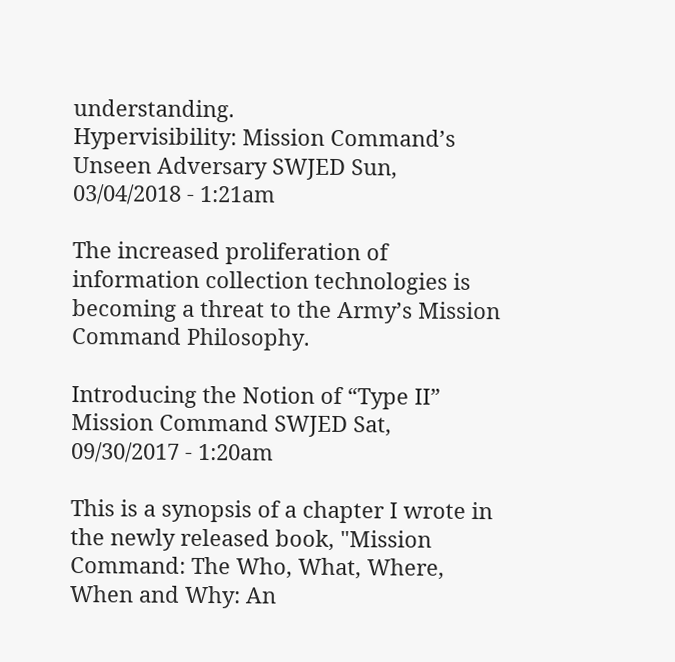understanding.
Hypervisibility: Mission Command’s Unseen Adversary SWJED Sun, 03/04/2018 - 1:21am

The increased proliferation of information collection technologies is becoming a threat to the Army’s Mission Command Philosophy.

Introducing the Notion of “Type II” Mission Command SWJED Sat, 09/30/2017 - 1:20am

This is a synopsis of a chapter I wrote in the newly released book, "Mission Command: The Who, What, Where, When and Why: An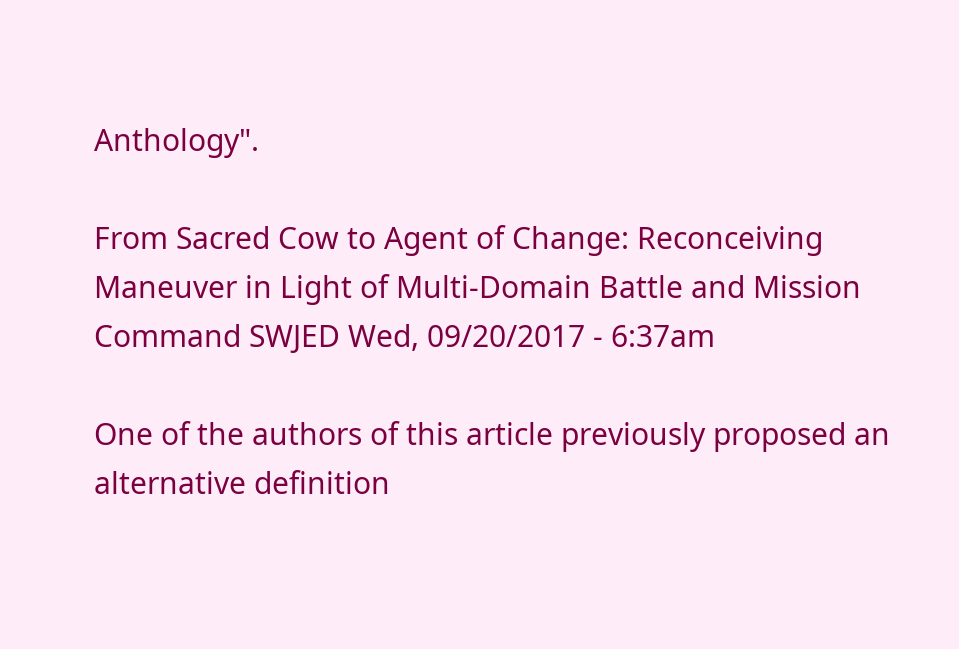Anthology".

From Sacred Cow to Agent of Change: Reconceiving Maneuver in Light of Multi-Domain Battle and Mission Command SWJED Wed, 09/20/2017 - 6:37am

One of the authors of this article previously proposed an alternative definition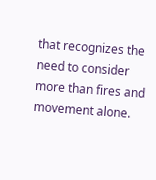that recognizes the need to consider more than fires and movement alone.